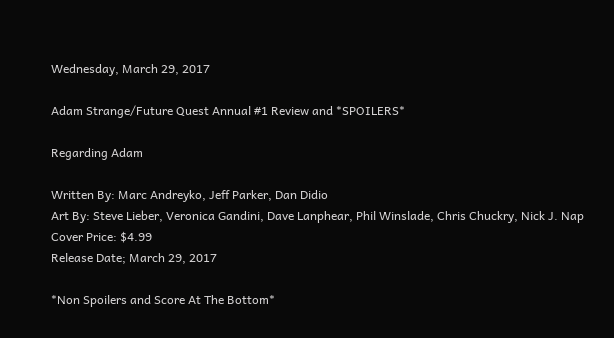Wednesday, March 29, 2017

Adam Strange/Future Quest Annual #1 Review and *SPOILERS*

Regarding Adam

Written By: Marc Andreyko, Jeff Parker, Dan Didio
Art By: Steve Lieber, Veronica Gandini, Dave Lanphear, Phil Winslade, Chris Chuckry, Nick J. Nap
Cover Price: $4.99
Release Date; March 29, 2017

*Non Spoilers and Score At The Bottom*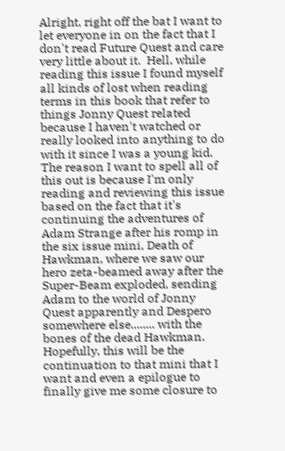Alright, right off the bat I want to let everyone in on the fact that I don't read Future Quest and care very little about it.  Hell, while reading this issue I found myself all kinds of lost when reading terms in this book that refer to things Jonny Quest related because I haven't watched or really looked into anything to do with it since I was a young kid.  The reason I want to spell all of this out is because I'm only reading and reviewing this issue based on the fact that it's continuing the adventures of Adam Strange after his romp in the six issue mini, Death of Hawkman, where we saw our hero zeta-beamed away after the Super-Beam exploded, sending Adam to the world of Jonny Quest apparently and Despero somewhere else........ with the bones of the dead Hawkman.  Hopefully, this will be the continuation to that mini that I want and even a epilogue to finally give me some closure to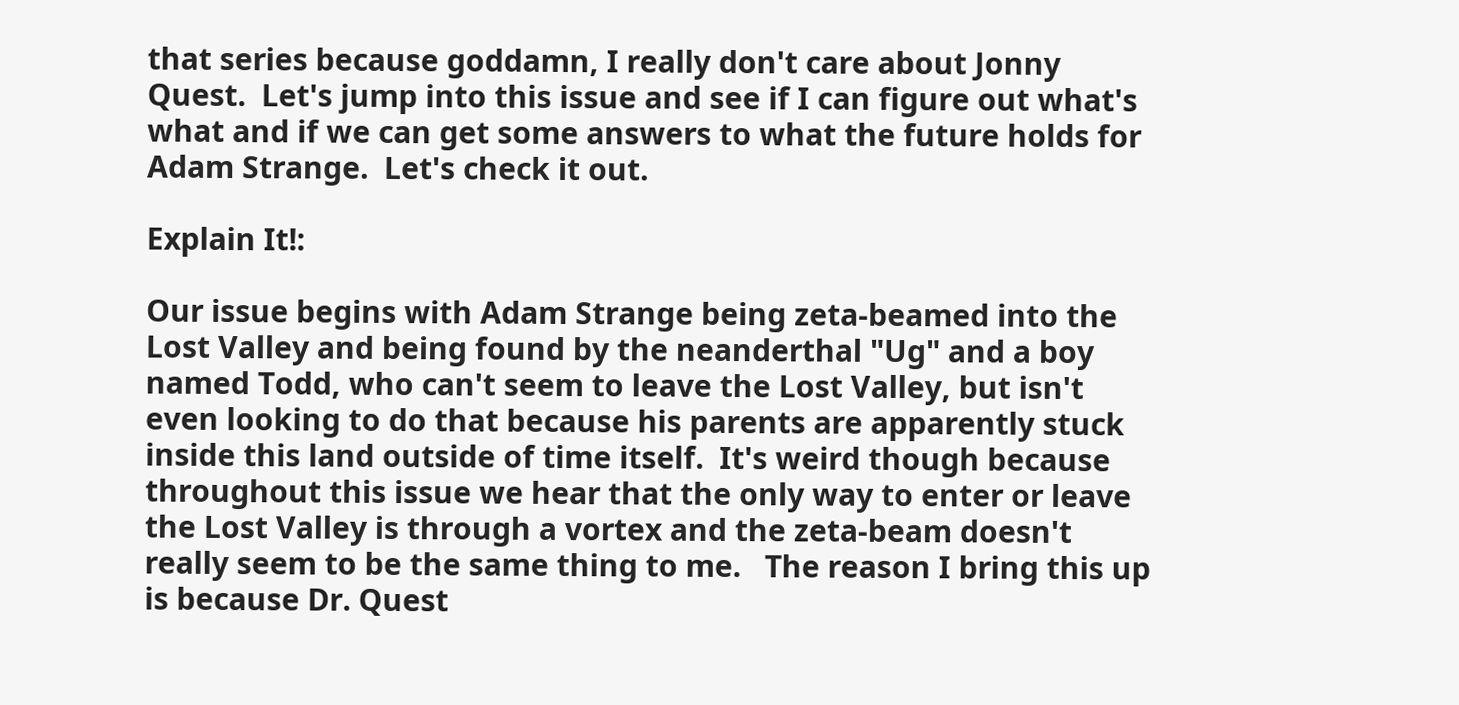that series because goddamn, I really don't care about Jonny Quest.  Let's jump into this issue and see if I can figure out what's what and if we can get some answers to what the future holds for Adam Strange.  Let's check it out.

Explain It!:

Our issue begins with Adam Strange being zeta-beamed into the Lost Valley and being found by the neanderthal "Ug" and a boy named Todd, who can't seem to leave the Lost Valley, but isn't even looking to do that because his parents are apparently stuck inside this land outside of time itself.  It's weird though because throughout this issue we hear that the only way to enter or leave the Lost Valley is through a vortex and the zeta-beam doesn't really seem to be the same thing to me.   The reason I bring this up is because Dr. Quest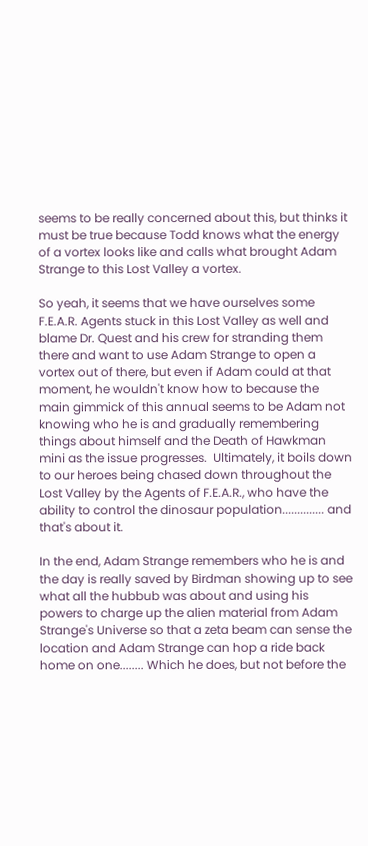seems to be really concerned about this, but thinks it must be true because Todd knows what the energy of a vortex looks like and calls what brought Adam Strange to this Lost Valley a vortex.

So yeah, it seems that we have ourselves some F.E.A.R. Agents stuck in this Lost Valley as well and blame Dr. Quest and his crew for stranding them there and want to use Adam Strange to open a vortex out of there, but even if Adam could at that moment, he wouldn't know how to because the main gimmick of this annual seems to be Adam not knowing who he is and gradually remembering things about himself and the Death of Hawkman mini as the issue progresses.  Ultimately, it boils down to our heroes being chased down throughout the Lost Valley by the Agents of F.E.A.R., who have the ability to control the dinosaur population.............. and that's about it.

In the end, Adam Strange remembers who he is and the day is really saved by Birdman showing up to see what all the hubbub was about and using his powers to charge up the alien material from Adam Strange's Universe so that a zeta beam can sense the location and Adam Strange can hop a ride back home on one........ Which he does, but not before the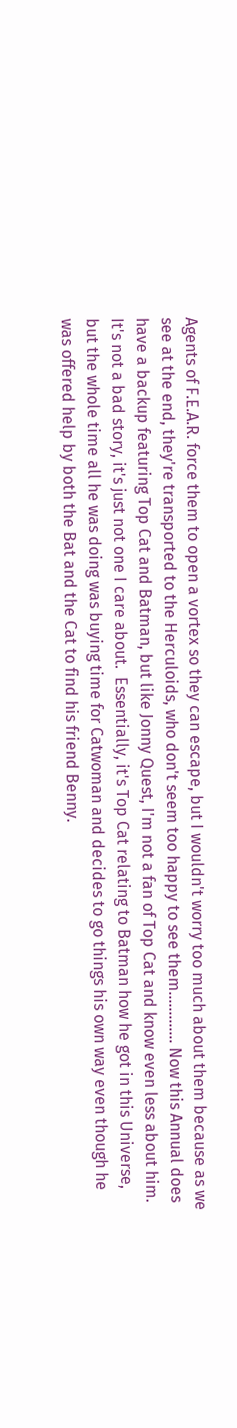Agents of F.E.A.R. force them to open a vortex so they can escape, but I wouldn't worry too much about them because as we see at the end, they're transported to the Herculoids, who don't seem too happy to see them............. Now this Annual does have a backup featuring Top Cat and Batman, but like Jonny Quest, I'm not a fan of Top Cat and know even less about him.  It's not a bad story, it's just not one I care about.  Essentially, it's Top Cat relating to Batman how he got in this Universe, but the whole time all he was doing was buying time for Catwoman and decides to go things his own way even though he was offered help by both the Bat and the Cat to find his friend Benny.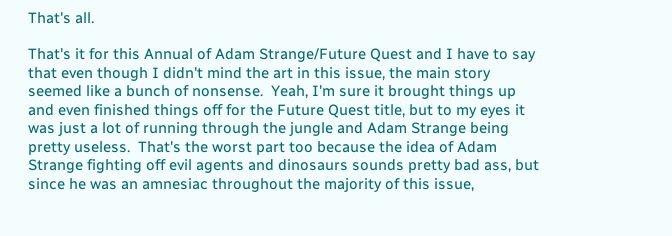That's all.

That's it for this Annual of Adam Strange/Future Quest and I have to say that even though I didn't mind the art in this issue, the main story seemed like a bunch of nonsense.  Yeah, I'm sure it brought things up and even finished things off for the Future Quest title, but to my eyes it was just a lot of running through the jungle and Adam Strange being pretty useless.  That's the worst part too because the idea of Adam Strange fighting off evil agents and dinosaurs sounds pretty bad ass, but since he was an amnesiac throughout the majority of this issue,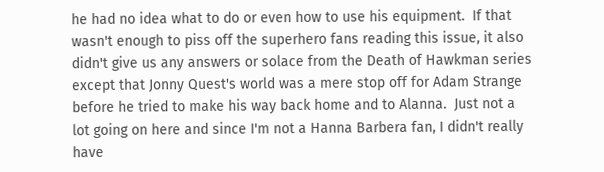he had no idea what to do or even how to use his equipment.  If that wasn't enough to piss off the superhero fans reading this issue, it also didn't give us any answers or solace from the Death of Hawkman series except that Jonny Quest's world was a mere stop off for Adam Strange before he tried to make his way back home and to Alanna.  Just not a lot going on here and since I'm not a Hanna Barbera fan, I didn't really have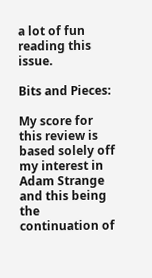a lot of fun reading this issue.

Bits and Pieces:

My score for this review is based solely off my interest in Adam Strange and this being the continuation of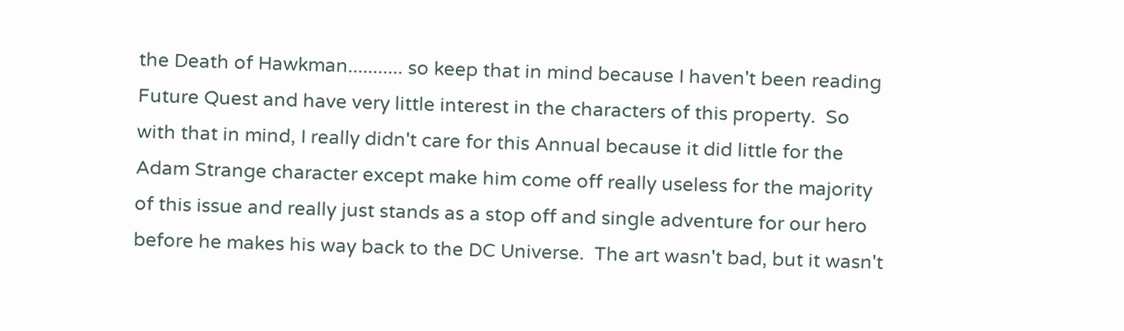the Death of Hawkman........... so keep that in mind because I haven't been reading Future Quest and have very little interest in the characters of this property.  So with that in mind, I really didn't care for this Annual because it did little for the Adam Strange character except make him come off really useless for the majority of this issue and really just stands as a stop off and single adventure for our hero before he makes his way back to the DC Universe.  The art wasn't bad, but it wasn't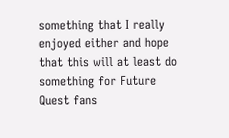something that I really enjoyed either and hope that this will at least do something for Future Quest fans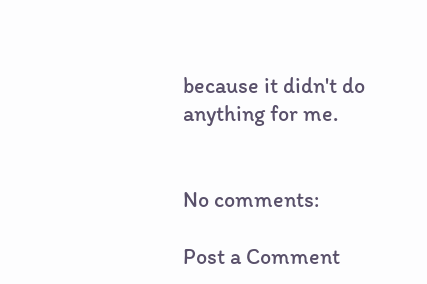because it didn't do anything for me.


No comments:

Post a Comment